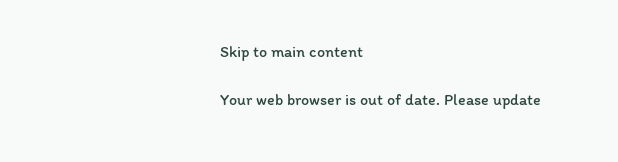Skip to main content

Your web browser is out of date. Please update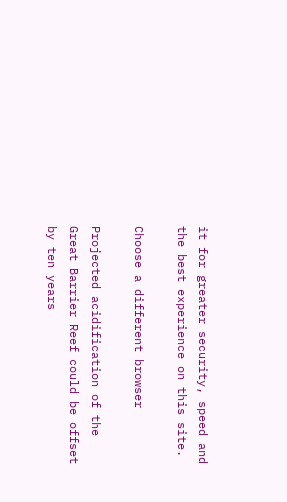it for greater security, speed and the best experience on this site.

Choose a different browser

Projected acidification of the Great Barrier Reef could be offset by ten years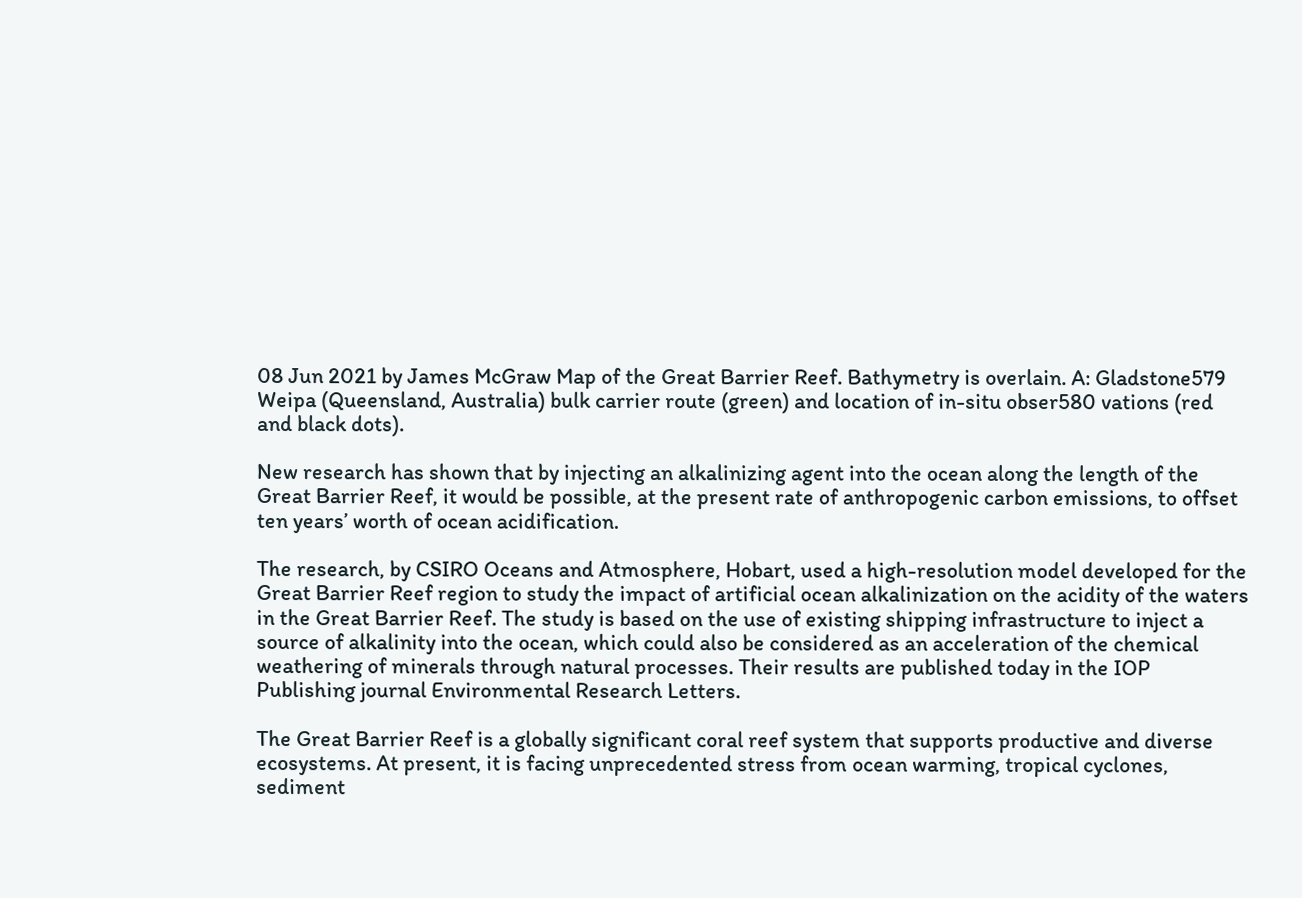08 Jun 2021 by James McGraw Map of the Great Barrier Reef. Bathymetry is overlain. A: Gladstone579 Weipa (Queensland, Australia) bulk carrier route (green) and location of in-situ obser580 vations (red and black dots).

New research has shown that by injecting an alkalinizing agent into the ocean along the length of the Great Barrier Reef, it would be possible, at the present rate of anthropogenic carbon emissions, to offset ten years’ worth of ocean acidification.

The research, by CSIRO Oceans and Atmosphere, Hobart, used a high-resolution model developed for the Great Barrier Reef region to study the impact of artificial ocean alkalinization on the acidity of the waters in the Great Barrier Reef. The study is based on the use of existing shipping infrastructure to inject a source of alkalinity into the ocean, which could also be considered as an acceleration of the chemical weathering of minerals through natural processes. Their results are published today in the IOP Publishing journal Environmental Research Letters.

The Great Barrier Reef is a globally significant coral reef system that supports productive and diverse ecosystems. At present, it is facing unprecedented stress from ocean warming, tropical cyclones, sediment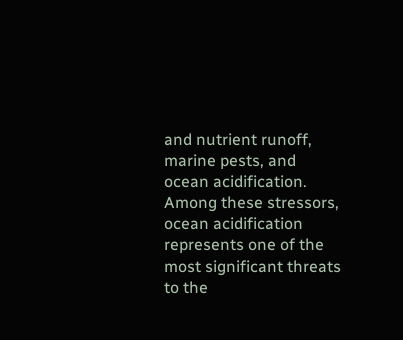and nutrient runoff, marine pests, and ocean acidification. Among these stressors, ocean acidification represents one of the most significant threats to the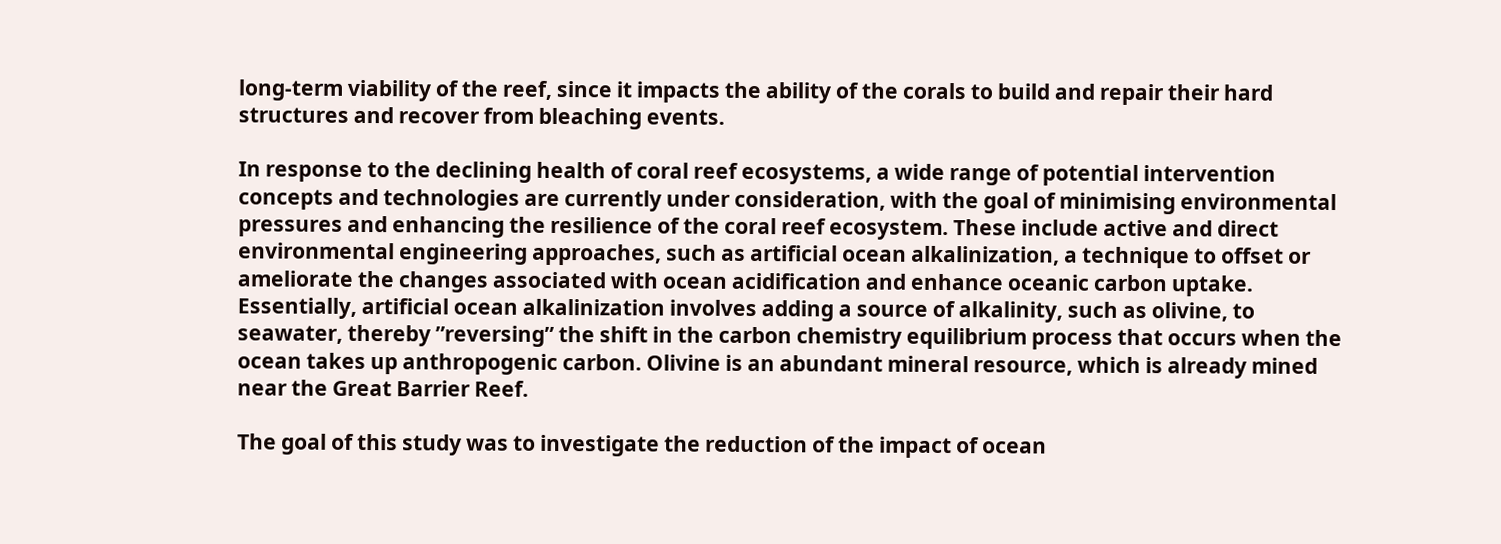long-term viability of the reef, since it impacts the ability of the corals to build and repair their hard structures and recover from bleaching events.

In response to the declining health of coral reef ecosystems, a wide range of potential intervention concepts and technologies are currently under consideration, with the goal of minimising environmental pressures and enhancing the resilience of the coral reef ecosystem. These include active and direct environmental engineering approaches, such as artificial ocean alkalinization, a technique to offset or ameliorate the changes associated with ocean acidification and enhance oceanic carbon uptake. Essentially, artificial ocean alkalinization involves adding a source of alkalinity, such as olivine, to seawater, thereby ”reversing” the shift in the carbon chemistry equilibrium process that occurs when the ocean takes up anthropogenic carbon. Olivine is an abundant mineral resource, which is already mined near the Great Barrier Reef.

The goal of this study was to investigate the reduction of the impact of ocean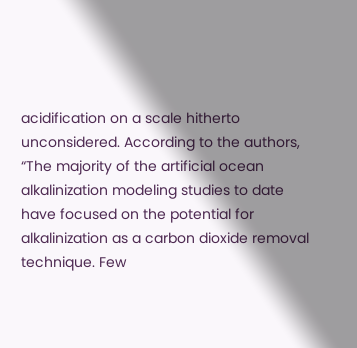acidification on a scale hitherto unconsidered. According to the authors, “The majority of the artificial ocean alkalinization modeling studies to date have focused on the potential for alkalinization as a carbon dioxide removal technique. Few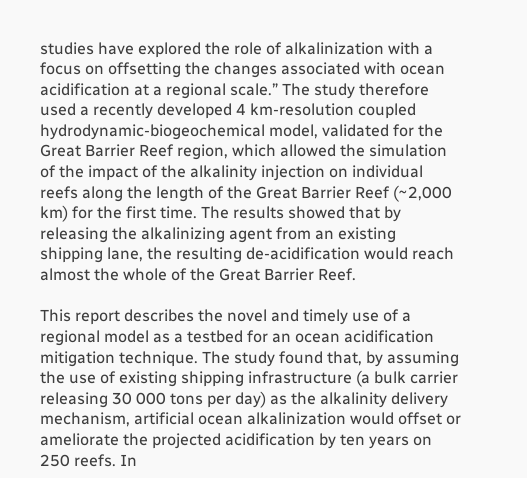studies have explored the role of alkalinization with a focus on offsetting the changes associated with ocean acidification at a regional scale.” The study therefore used a recently developed 4 km-resolution coupled hydrodynamic-biogeochemical model, validated for the Great Barrier Reef region, which allowed the simulation of the impact of the alkalinity injection on individual reefs along the length of the Great Barrier Reef (~2,000 km) for the first time. The results showed that by releasing the alkalinizing agent from an existing shipping lane, the resulting de-acidification would reach almost the whole of the Great Barrier Reef.

This report describes the novel and timely use of a regional model as a testbed for an ocean acidification mitigation technique. The study found that, by assuming the use of existing shipping infrastructure (a bulk carrier releasing 30 000 tons per day) as the alkalinity delivery mechanism, artificial ocean alkalinization would offset or ameliorate the projected acidification by ten years on 250 reefs. In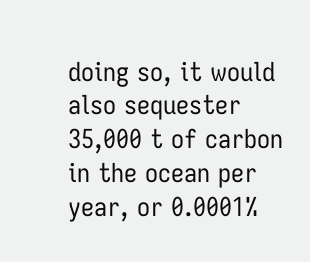doing so, it would also sequester 35,000 t of carbon in the ocean per year, or 0.0001%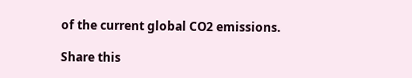of the current global CO2 emissions.

Share this